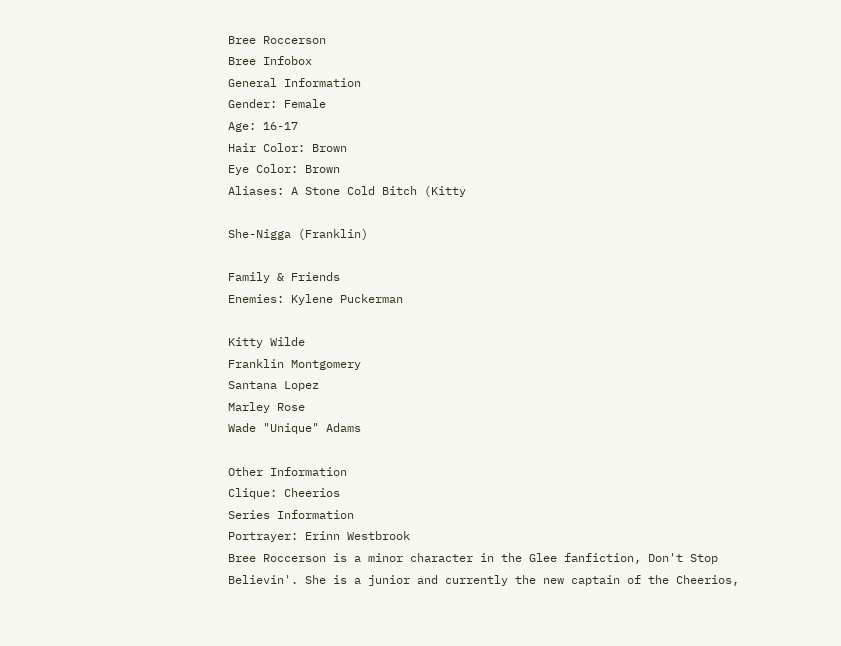Bree Roccerson
Bree Infobox
General Information
Gender: Female
Age: 16-17
Hair Color: Brown
Eye Color: Brown
Aliases: A Stone Cold Bitch (Kitty

She-Nigga (Franklin)

Family & Friends
Enemies: Kylene Puckerman

Kitty Wilde
Franklin Montgomery
Santana Lopez
Marley Rose
Wade "Unique" Adams

Other Information
Clique: Cheerios
Series Information
Portrayer: Erinn Westbrook
Bree Roccerson is a minor character in the Glee fanfiction, Don't Stop Believin'. She is a junior and currently the new captain of the Cheerios,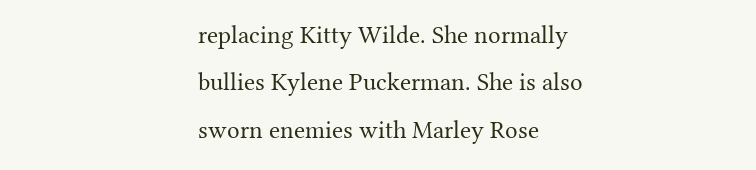replacing Kitty Wilde. She normally bullies Kylene Puckerman. She is also sworn enemies with Marley Rose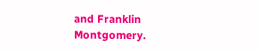and Franklin Montgomery.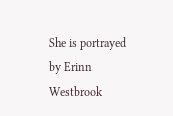She is portrayed by Erinn Westbrook